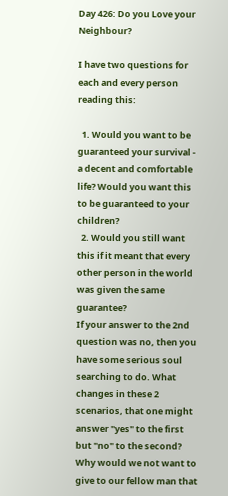Day 426: Do you Love your Neighbour?

I have two questions for each and every person reading this:

  1. Would you want to be guaranteed your survival - a decent and comfortable life? Would you want this to be guaranteed to your children?
  2. Would you still want this if it meant that every other person in the world was given the same guarantee?
If your answer to the 2nd question was no, then you have some serious soul searching to do. What changes in these 2 scenarios, that one might answer "yes" to the first but "no" to the second? Why would we not want to give to our fellow man that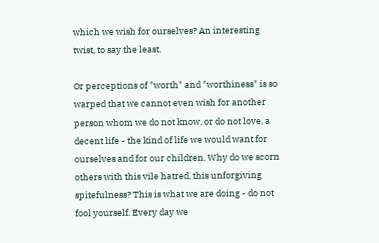which we wish for ourselves? An interesting twist, to say the least.

Or perceptions of "worth" and "worthiness" is so warped that we cannot even wish for another person whom we do not know, or do not love, a decent life - the kind of life we would want for ourselves and for our children. Why do we scorn others with this vile hatred, this unforgiving spitefulness? This is what we are doing - do not fool yourself. Every day we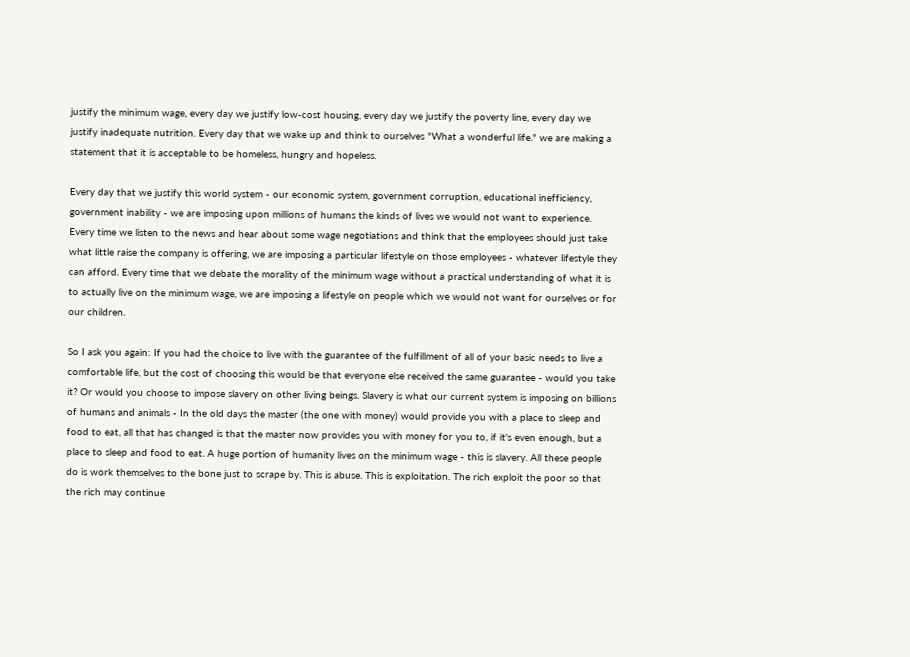justify the minimum wage, every day we justify low-cost housing, every day we justify the poverty line, every day we justify inadequate nutrition. Every day that we wake up and think to ourselves "What a wonderful life." we are making a statement that it is acceptable to be homeless, hungry and hopeless.

Every day that we justify this world system - our economic system, government corruption, educational inefficiency, government inability - we are imposing upon millions of humans the kinds of lives we would not want to experience. Every time we listen to the news and hear about some wage negotiations and think that the employees should just take what little raise the company is offering, we are imposing a particular lifestyle on those employees - whatever lifestyle they can afford. Every time that we debate the morality of the minimum wage without a practical understanding of what it is to actually live on the minimum wage, we are imposing a lifestyle on people which we would not want for ourselves or for our children.

So I ask you again: If you had the choice to live with the guarantee of the fulfillment of all of your basic needs to live a comfortable life, but the cost of choosing this would be that everyone else received the same guarantee - would you take it? Or would you choose to impose slavery on other living beings. Slavery is what our current system is imposing on billions of humans and animals - In the old days the master (the one with money) would provide you with a place to sleep and food to eat, all that has changed is that the master now provides you with money for you to, if it's even enough, but a place to sleep and food to eat. A huge portion of humanity lives on the minimum wage - this is slavery. All these people do is work themselves to the bone just to scrape by. This is abuse. This is exploitation. The rich exploit the poor so that the rich may continue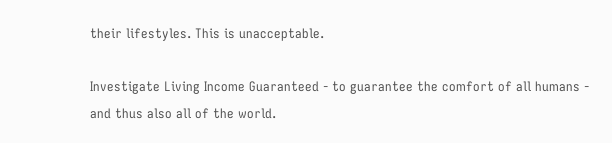their lifestyles. This is unacceptable.

Investigate Living Income Guaranteed - to guarantee the comfort of all humans - and thus also all of the world.